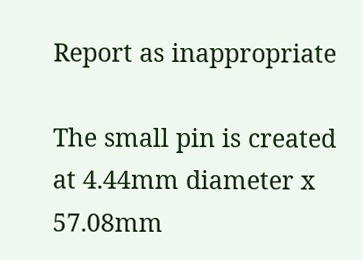Report as inappropriate

The small pin is created at 4.44mm diameter x 57.08mm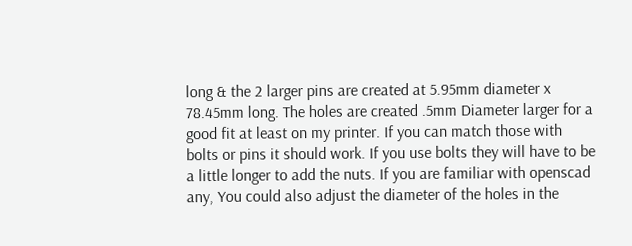long & the 2 larger pins are created at 5.95mm diameter x 78.45mm long. The holes are created .5mm Diameter larger for a good fit at least on my printer. If you can match those with bolts or pins it should work. If you use bolts they will have to be a little longer to add the nuts. If you are familiar with openscad any, You could also adjust the diameter of the holes in the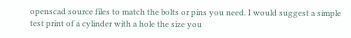openscad source files to match the bolts or pins you need. I would suggest a simple test print of a cylinder with a hole the size you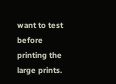want to test before printing the large prints.